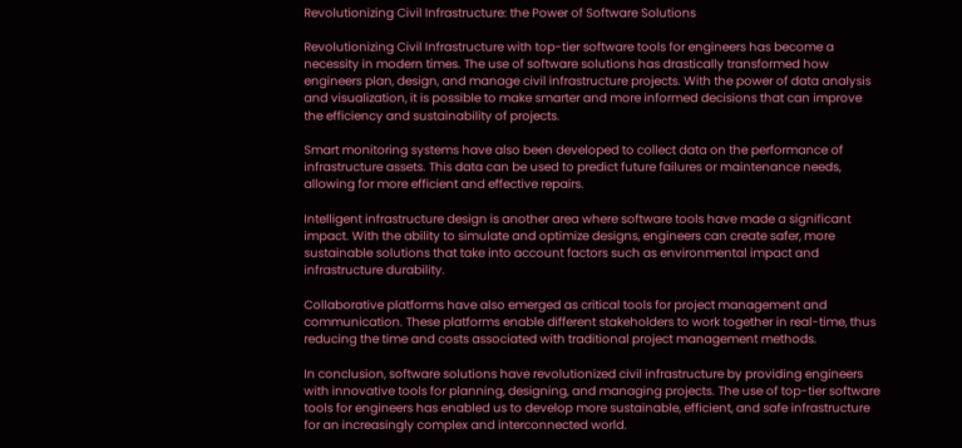Revolutionizing Civil Infrastructure: the Power of Software Solutions

Revolutionizing Civil Infrastructure with top-tier software tools for engineers has become a necessity in modern times. The use of software solutions has drastically transformed how engineers plan, design, and manage civil infrastructure projects. With the power of data analysis and visualization, it is possible to make smarter and more informed decisions that can improve the efficiency and sustainability of projects.

Smart monitoring systems have also been developed to collect data on the performance of infrastructure assets. This data can be used to predict future failures or maintenance needs, allowing for more efficient and effective repairs.

Intelligent infrastructure design is another area where software tools have made a significant impact. With the ability to simulate and optimize designs, engineers can create safer, more sustainable solutions that take into account factors such as environmental impact and infrastructure durability.

Collaborative platforms have also emerged as critical tools for project management and communication. These platforms enable different stakeholders to work together in real-time, thus reducing the time and costs associated with traditional project management methods.

In conclusion, software solutions have revolutionized civil infrastructure by providing engineers with innovative tools for planning, designing, and managing projects. The use of top-tier software tools for engineers has enabled us to develop more sustainable, efficient, and safe infrastructure for an increasingly complex and interconnected world.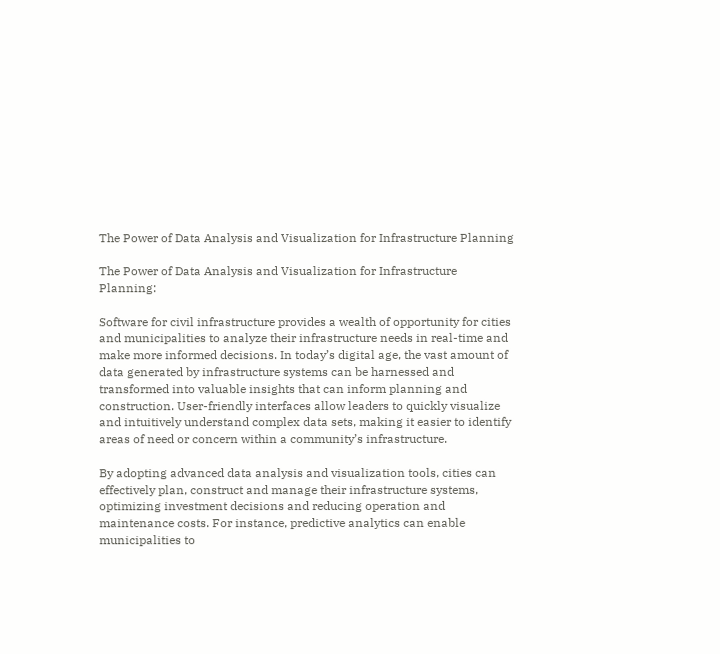The Power of Data Analysis and Visualization for Infrastructure Planning

The Power of Data Analysis and Visualization for Infrastructure Planning:

Software for civil infrastructure provides a wealth of opportunity for cities and municipalities to analyze their infrastructure needs in real-time and make more informed decisions. In today’s digital age, the vast amount of data generated by infrastructure systems can be harnessed and transformed into valuable insights that can inform planning and construction. User-friendly interfaces allow leaders to quickly visualize and intuitively understand complex data sets, making it easier to identify areas of need or concern within a community’s infrastructure.

By adopting advanced data analysis and visualization tools, cities can effectively plan, construct and manage their infrastructure systems, optimizing investment decisions and reducing operation and maintenance costs. For instance, predictive analytics can enable municipalities to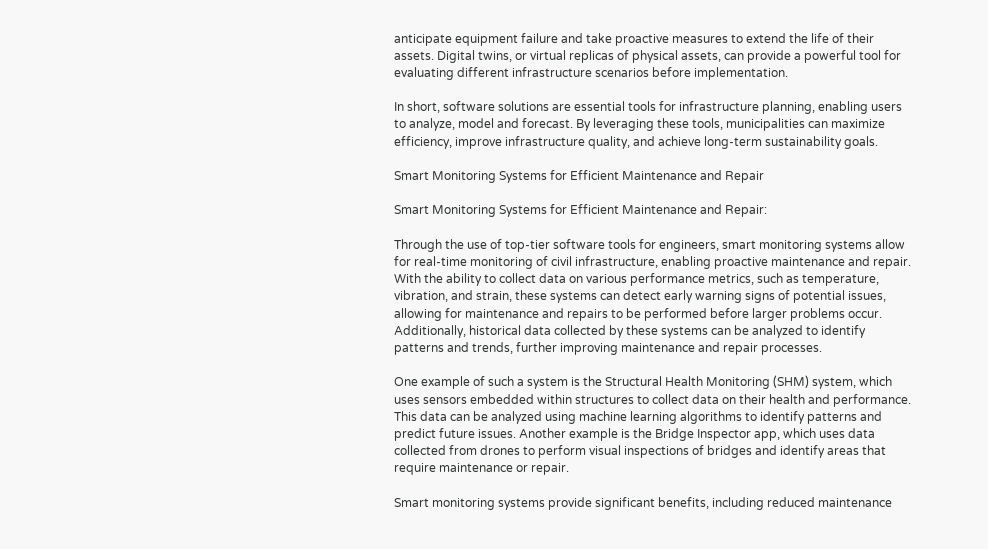anticipate equipment failure and take proactive measures to extend the life of their assets. Digital twins, or virtual replicas of physical assets, can provide a powerful tool for evaluating different infrastructure scenarios before implementation.

In short, software solutions are essential tools for infrastructure planning, enabling users to analyze, model and forecast. By leveraging these tools, municipalities can maximize efficiency, improve infrastructure quality, and achieve long-term sustainability goals.

Smart Monitoring Systems for Efficient Maintenance and Repair

Smart Monitoring Systems for Efficient Maintenance and Repair:

Through the use of top-tier software tools for engineers, smart monitoring systems allow for real-time monitoring of civil infrastructure, enabling proactive maintenance and repair. With the ability to collect data on various performance metrics, such as temperature, vibration, and strain, these systems can detect early warning signs of potential issues, allowing for maintenance and repairs to be performed before larger problems occur. Additionally, historical data collected by these systems can be analyzed to identify patterns and trends, further improving maintenance and repair processes.

One example of such a system is the Structural Health Monitoring (SHM) system, which uses sensors embedded within structures to collect data on their health and performance. This data can be analyzed using machine learning algorithms to identify patterns and predict future issues. Another example is the Bridge Inspector app, which uses data collected from drones to perform visual inspections of bridges and identify areas that require maintenance or repair.

Smart monitoring systems provide significant benefits, including reduced maintenance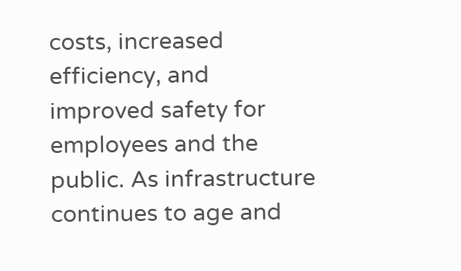costs, increased efficiency, and improved safety for employees and the public. As infrastructure continues to age and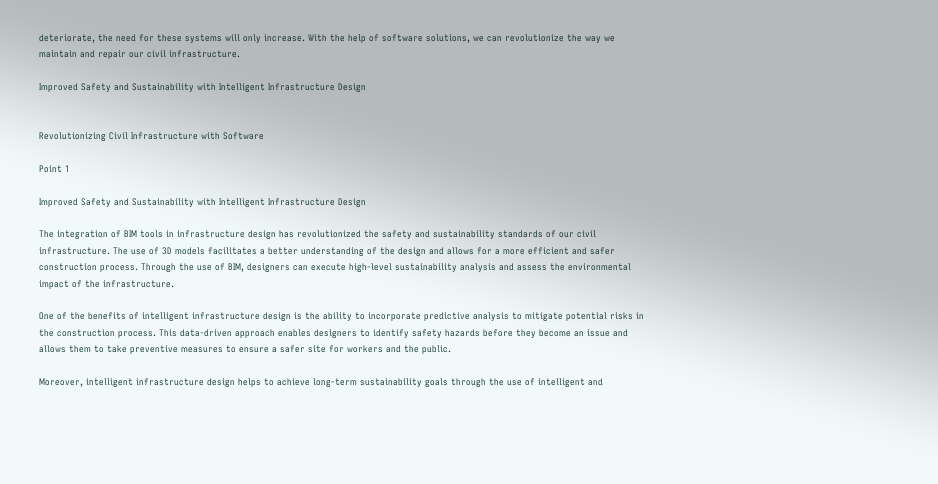deteriorate, the need for these systems will only increase. With the help of software solutions, we can revolutionize the way we maintain and repair our civil infrastructure.

Improved Safety and Sustainability with Intelligent Infrastructure Design


Revolutionizing Civil Infrastructure with Software

Point 1

Improved Safety and Sustainability with Intelligent Infrastructure Design

The integration of BIM tools in infrastructure design has revolutionized the safety and sustainability standards of our civil infrastructure. The use of 3D models facilitates a better understanding of the design and allows for a more efficient and safer construction process. Through the use of BIM, designers can execute high-level sustainability analysis and assess the environmental impact of the infrastructure.

One of the benefits of intelligent infrastructure design is the ability to incorporate predictive analysis to mitigate potential risks in the construction process. This data-driven approach enables designers to identify safety hazards before they become an issue and allows them to take preventive measures to ensure a safer site for workers and the public.

Moreover, intelligent infrastructure design helps to achieve long-term sustainability goals through the use of intelligent and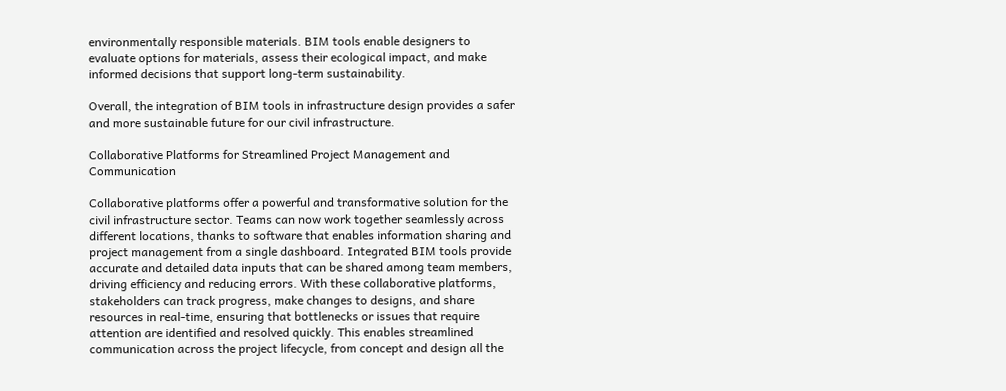environmentally responsible materials. BIM tools enable designers to evaluate options for materials, assess their ecological impact, and make informed decisions that support long-term sustainability.

Overall, the integration of BIM tools in infrastructure design provides a safer and more sustainable future for our civil infrastructure.

Collaborative Platforms for Streamlined Project Management and Communication

Collaborative platforms offer a powerful and transformative solution for the civil infrastructure sector. Teams can now work together seamlessly across different locations, thanks to software that enables information sharing and project management from a single dashboard. Integrated BIM tools provide accurate and detailed data inputs that can be shared among team members, driving efficiency and reducing errors. With these collaborative platforms, stakeholders can track progress, make changes to designs, and share resources in real-time, ensuring that bottlenecks or issues that require attention are identified and resolved quickly. This enables streamlined communication across the project lifecycle, from concept and design all the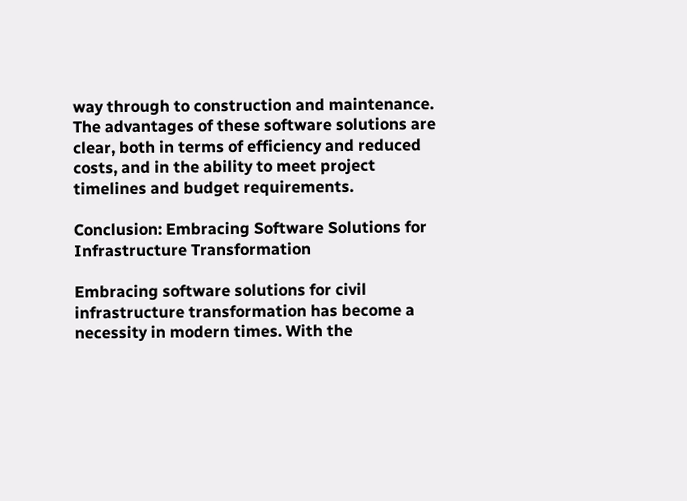way through to construction and maintenance. The advantages of these software solutions are clear, both in terms of efficiency and reduced costs, and in the ability to meet project timelines and budget requirements.

Conclusion: Embracing Software Solutions for Infrastructure Transformation

Embracing software solutions for civil infrastructure transformation has become a necessity in modern times. With the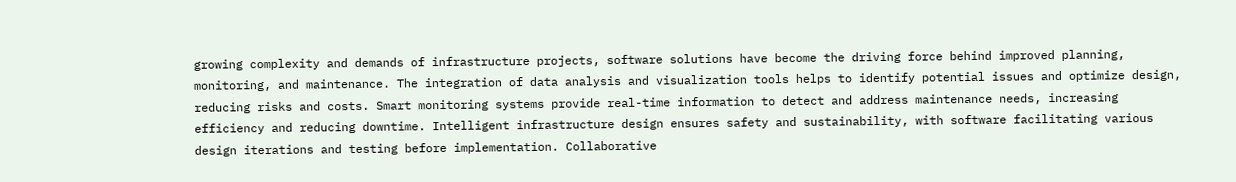growing complexity and demands of infrastructure projects, software solutions have become the driving force behind improved planning, monitoring, and maintenance. The integration of data analysis and visualization tools helps to identify potential issues and optimize design, reducing risks and costs. Smart monitoring systems provide real-time information to detect and address maintenance needs, increasing efficiency and reducing downtime. Intelligent infrastructure design ensures safety and sustainability, with software facilitating various design iterations and testing before implementation. Collaborative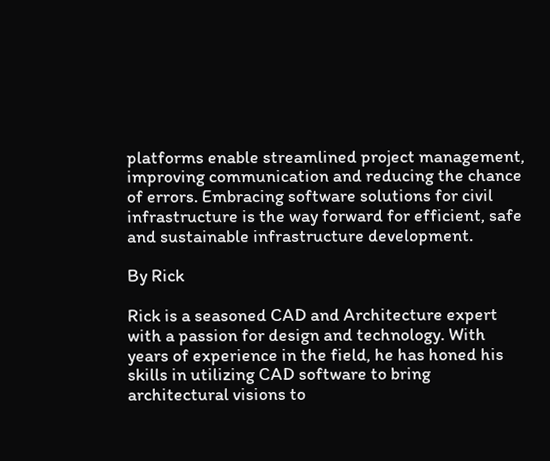platforms enable streamlined project management, improving communication and reducing the chance of errors. Embracing software solutions for civil infrastructure is the way forward for efficient, safe and sustainable infrastructure development.

By Rick

Rick is a seasoned CAD and Architecture expert with a passion for design and technology. With years of experience in the field, he has honed his skills in utilizing CAD software to bring architectural visions to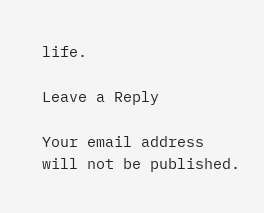life.

Leave a Reply

Your email address will not be published.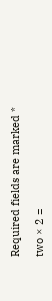Required fields are marked *

two × 2 =